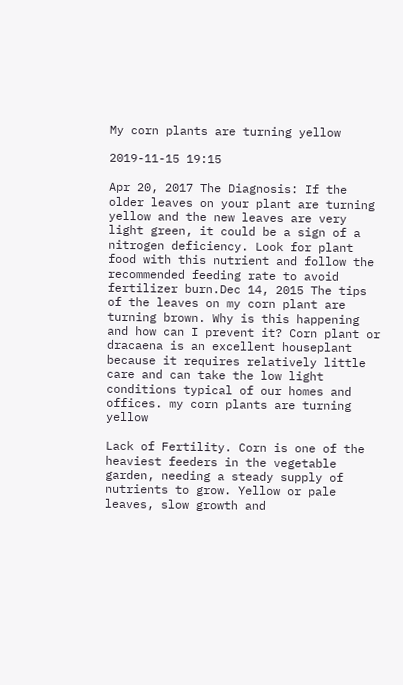My corn plants are turning yellow

2019-11-15 19:15

Apr 20, 2017 The Diagnosis: If the older leaves on your plant are turning yellow and the new leaves are very light green, it could be a sign of a nitrogen deficiency. Look for plant food with this nutrient and follow the recommended feeding rate to avoid fertilizer burn.Dec 14, 2015 The tips of the leaves on my corn plant are turning brown. Why is this happening and how can I prevent it? Corn plant or dracaena is an excellent houseplant because it requires relatively little care and can take the low light conditions typical of our homes and offices. my corn plants are turning yellow

Lack of Fertility. Corn is one of the heaviest feeders in the vegetable garden, needing a steady supply of nutrients to grow. Yellow or pale leaves, slow growth and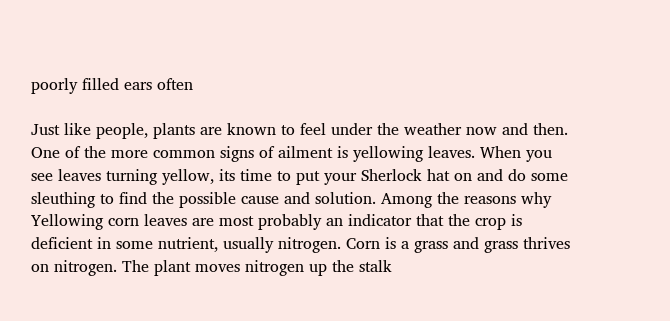poorly filled ears often

Just like people, plants are known to feel under the weather now and then. One of the more common signs of ailment is yellowing leaves. When you see leaves turning yellow, its time to put your Sherlock hat on and do some sleuthing to find the possible cause and solution. Among the reasons why Yellowing corn leaves are most probably an indicator that the crop is deficient in some nutrient, usually nitrogen. Corn is a grass and grass thrives on nitrogen. The plant moves nitrogen up the stalk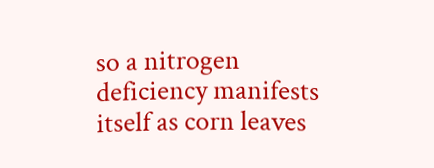so a nitrogen deficiency manifests itself as corn leaves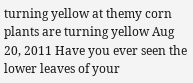turning yellow at themy corn plants are turning yellow Aug 20, 2011 Have you ever seen the lower leaves of your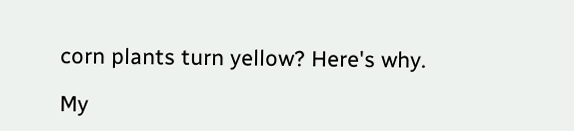corn plants turn yellow? Here's why.

My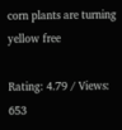corn plants are turning yellow free

Rating: 4.79 / Views: 653